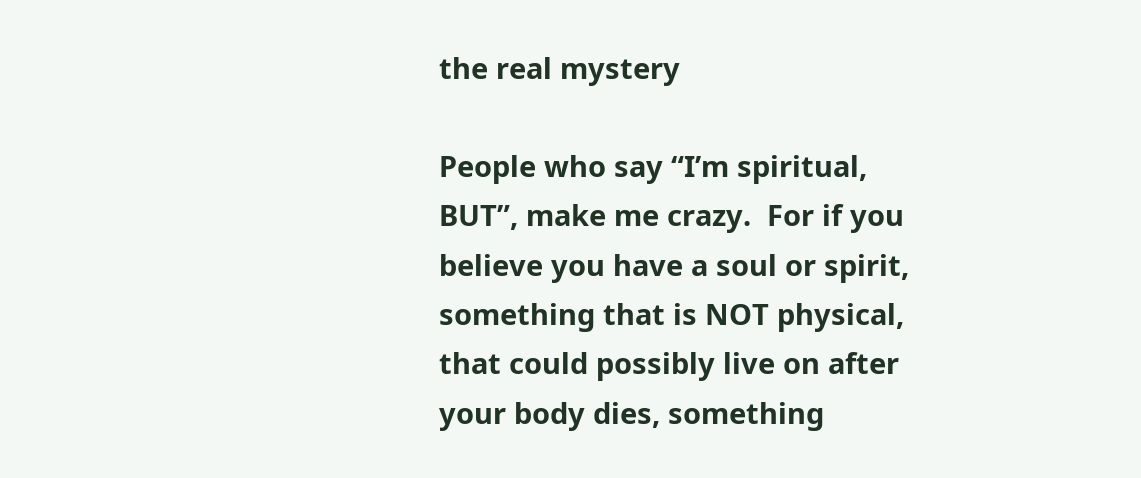the real mystery

People who say “I’m spiritual, BUT”, make me crazy.  For if you believe you have a soul or spirit, something that is NOT physical, that could possibly live on after your body dies, something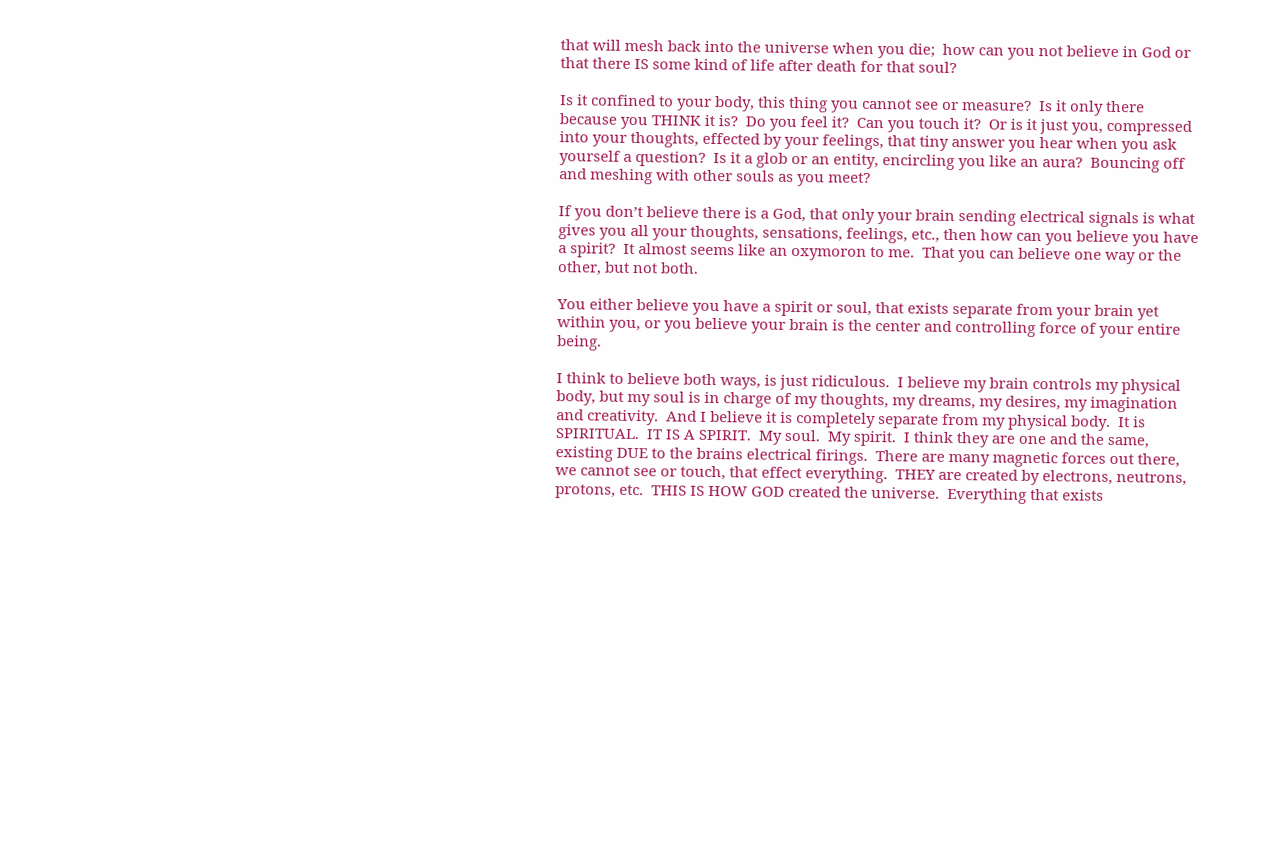that will mesh back into the universe when you die;  how can you not believe in God or that there IS some kind of life after death for that soul?

Is it confined to your body, this thing you cannot see or measure?  Is it only there because you THINK it is?  Do you feel it?  Can you touch it?  Or is it just you, compressed into your thoughts, effected by your feelings, that tiny answer you hear when you ask yourself a question?  Is it a glob or an entity, encircling you like an aura?  Bouncing off and meshing with other souls as you meet?

If you don’t believe there is a God, that only your brain sending electrical signals is what gives you all your thoughts, sensations, feelings, etc., then how can you believe you have a spirit?  It almost seems like an oxymoron to me.  That you can believe one way or the other, but not both.

You either believe you have a spirit or soul, that exists separate from your brain yet within you, or you believe your brain is the center and controlling force of your entire being.

I think to believe both ways, is just ridiculous.  I believe my brain controls my physical body, but my soul is in charge of my thoughts, my dreams, my desires, my imagination and creativity.  And I believe it is completely separate from my physical body.  It is SPIRITUAL.  IT IS A SPIRIT.  My soul.  My spirit.  I think they are one and the same, existing DUE to the brains electrical firings.  There are many magnetic forces out there, we cannot see or touch, that effect everything.  THEY are created by electrons, neutrons, protons, etc.  THIS IS HOW GOD created the universe.  Everything that exists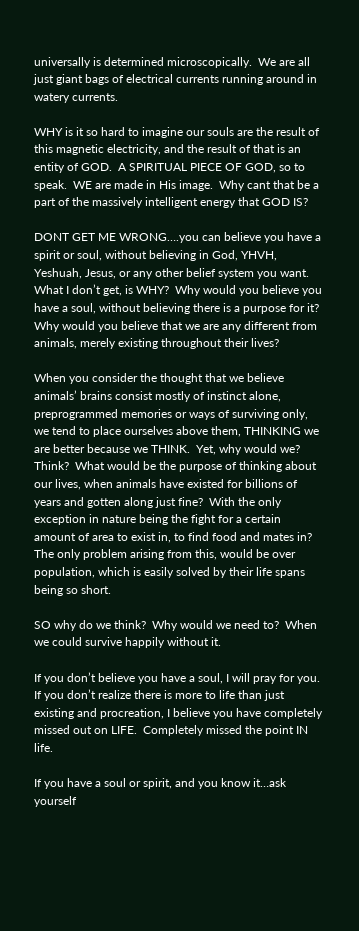universally is determined microscopically.  We are all just giant bags of electrical currents running around in watery currents.

WHY is it so hard to imagine our souls are the result of this magnetic electricity, and the result of that is an entity of GOD.  A SPIRITUAL PIECE OF GOD, so to speak.  WE are made in His image.  Why cant that be a part of the massively intelligent energy that GOD IS?

DONT GET ME WRONG….you can believe you have a spirit or soul, without believing in God, YHVH, Yeshuah, Jesus, or any other belief system you want.  What I don’t get, is WHY?  Why would you believe you have a soul, without believing there is a purpose for it?  Why would you believe that we are any different from animals, merely existing throughout their lives?

When you consider the thought that we believe animals’ brains consist mostly of instinct alone, preprogrammed memories or ways of surviving only, we tend to place ourselves above them, THINKING we are better because we THINK.  Yet, why would we?  Think?  What would be the purpose of thinking about our lives, when animals have existed for billions of years and gotten along just fine?  With the only exception in nature being the fight for a certain amount of area to exist in, to find food and mates in?  The only problem arising from this, would be over population, which is easily solved by their life spans being so short.

SO why do we think?  Why would we need to?  When we could survive happily without it.

If you don’t believe you have a soul, I will pray for you.  If you don’t realize there is more to life than just existing and procreation, I believe you have completely missed out on LIFE.  Completely missed the point IN life.

If you have a soul or spirit, and you know it…ask yourself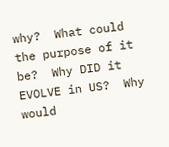why?  What could the purpose of it be?  Why DID it EVOLVE in US?  Why would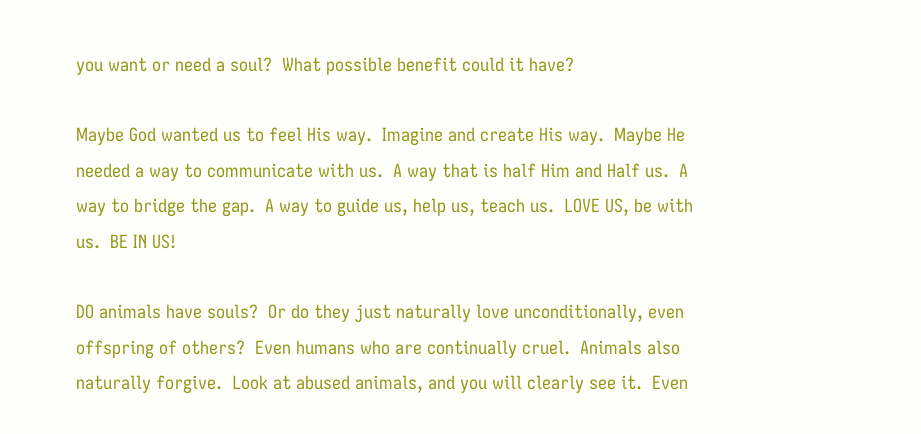you want or need a soul?  What possible benefit could it have?

Maybe God wanted us to feel His way.  Imagine and create His way.  Maybe He needed a way to communicate with us.  A way that is half Him and Half us.  A way to bridge the gap.  A way to guide us, help us, teach us.  LOVE US, be with us.  BE IN US!

DO animals have souls?  Or do they just naturally love unconditionally, even offspring of others?  Even humans who are continually cruel.  Animals also naturally forgive.  Look at abused animals, and you will clearly see it.  Even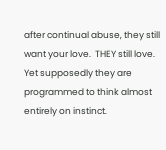after continual abuse, they still want your love.  THEY still love.  Yet supposedly they are programmed to think almost entirely on instinct.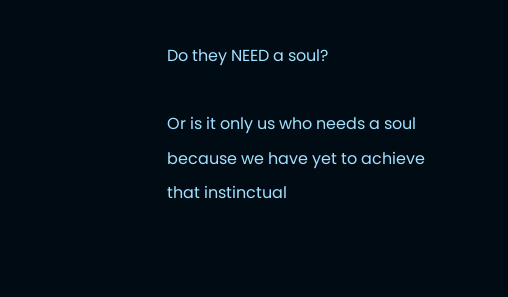Do they NEED a soul?

Or is it only us who needs a soul because we have yet to achieve that instinctual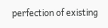perfection of existing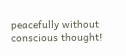peacefully without conscious thought!